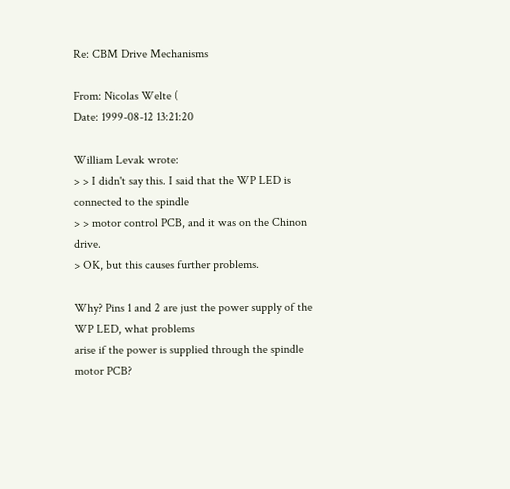Re: CBM Drive Mechanisms

From: Nicolas Welte (
Date: 1999-08-12 13:21:20

William Levak wrote:
> > I didn't say this. I said that the WP LED is connected to the spindle
> > motor control PCB, and it was on the Chinon drive.
> OK, but this causes further problems.

Why? Pins 1 and 2 are just the power supply of the WP LED, what problems
arise if the power is supplied through the spindle motor PCB?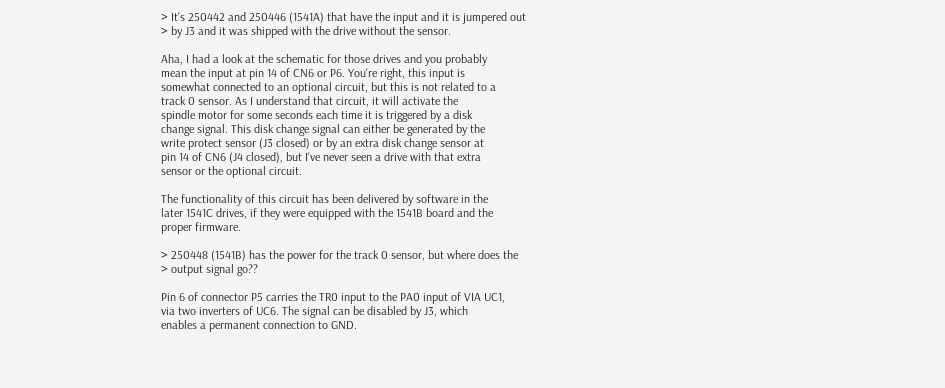> It's 250442 and 250446 (1541A) that have the input and it is jumpered out
> by J3 and it was shipped with the drive without the sensor.

Aha, I had a look at the schematic for those drives and you probably
mean the input at pin 14 of CN6 or P6. You're right, this input is
somewhat connected to an optional circuit, but this is not related to a
track 0 sensor. As I understand that circuit, it will activate the
spindle motor for some seconds each time it is triggered by a disk
change signal. This disk change signal can either be generated by the
write protect sensor (J3 closed) or by an extra disk change sensor at
pin 14 of CN6 (J4 closed), but I've never seen a drive with that extra
sensor or the optional circuit.

The functionality of this circuit has been delivered by software in the
later 1541C drives, if they were equipped with the 1541B board and the
proper firmware.

> 250448 (1541B) has the power for the track 0 sensor, but where does the
> output signal go??

Pin 6 of connector P5 carries the TR0 input to the PA0 input of VIA UC1,
via two inverters of UC6. The signal can be disabled by J3, which
enables a permanent connection to GND.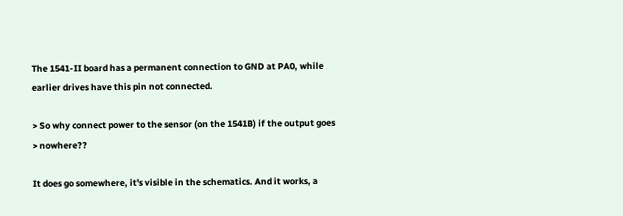The 1541-II board has a permanent connection to GND at PA0, while
earlier drives have this pin not connected.

> So why connect power to the sensor (on the 1541B) if the output goes
> nowhere??

It does go somewhere, it's visible in the schematics. And it works, a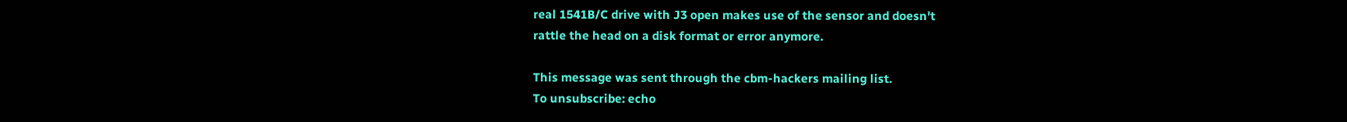real 1541B/C drive with J3 open makes use of the sensor and doesn't
rattle the head on a disk format or error anymore.

This message was sent through the cbm-hackers mailing list.
To unsubscribe: echo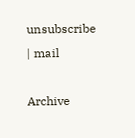unsubscribe | mail

Archive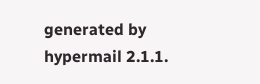generated by hypermail 2.1.1.